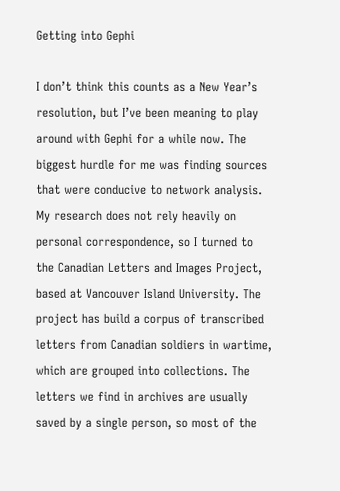Getting into Gephi

I don’t think this counts as a New Year’s resolution, but I’ve been meaning to play around with Gephi for a while now. The biggest hurdle for me was finding sources that were conducive to network analysis. My research does not rely heavily on personal correspondence, so I turned to the Canadian Letters and Images Project, based at Vancouver Island University. The project has build a corpus of transcribed letters from Canadian soldiers in wartime, which are grouped into collections. The letters we find in archives are usually saved by a single person, so most of the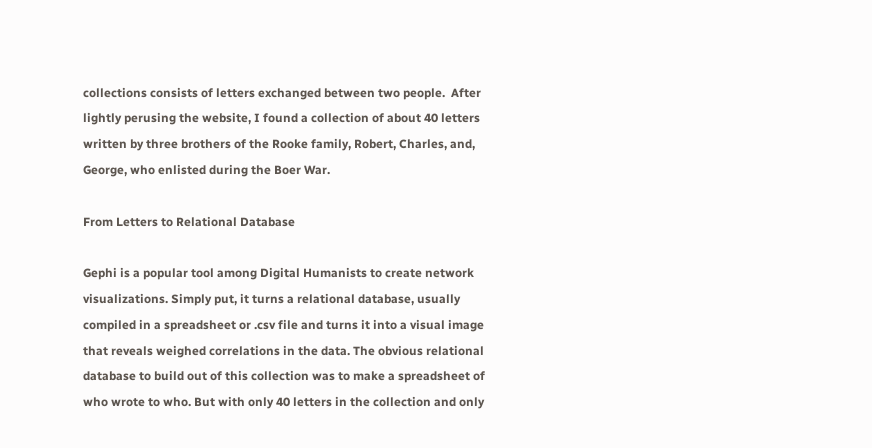collections consists of letters exchanged between two people.  After lightly perusing the website, I found a collection of about 40 letters written by three brothers of the Rooke family, Robert, Charles, and, George, who enlisted during the Boer War.

From Letters to Relational Database

Gephi is a popular tool among Digital Humanists to create network visualizations. Simply put, it turns a relational database, usually compiled in a spreadsheet or .csv file and turns it into a visual image that reveals weighed correlations in the data. The obvious relational database to build out of this collection was to make a spreadsheet of who wrote to who. But with only 40 letters in the collection and only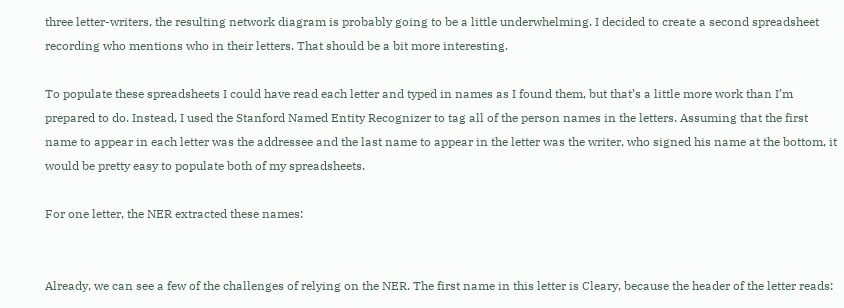three letter-writers, the resulting network diagram is probably going to be a little underwhelming. I decided to create a second spreadsheet recording who mentions who in their letters. That should be a bit more interesting.

To populate these spreadsheets I could have read each letter and typed in names as I found them, but that’s a little more work than I’m prepared to do. Instead, I used the Stanford Named Entity Recognizer to tag all of the person names in the letters. Assuming that the first name to appear in each letter was the addressee and the last name to appear in the letter was the writer, who signed his name at the bottom, it would be pretty easy to populate both of my spreadsheets.

For one letter, the NER extracted these names:


Already, we can see a few of the challenges of relying on the NER. The first name in this letter is Cleary, because the header of the letter reads: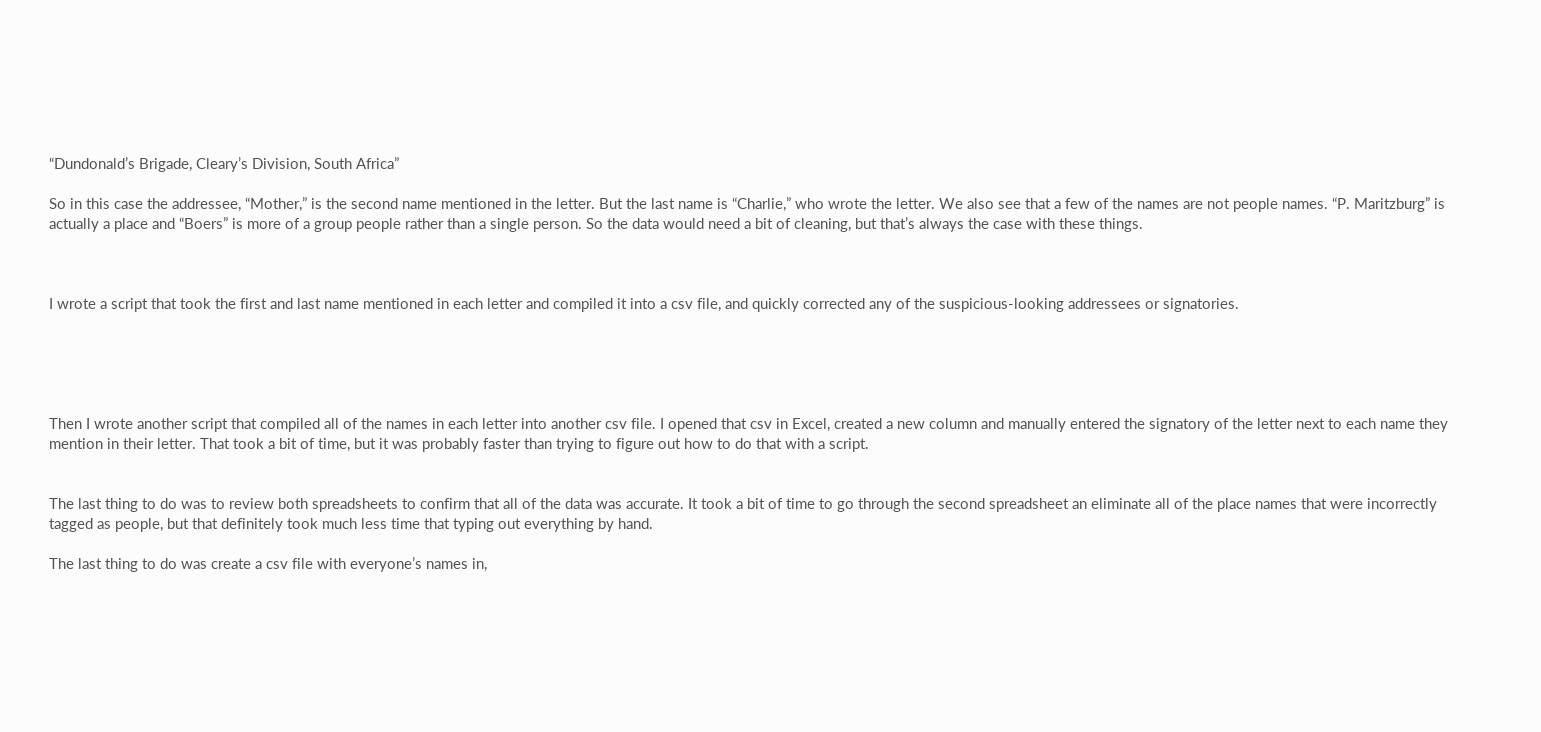“Dundonald’s Brigade, Cleary’s Division, South Africa”

So in this case the addressee, “Mother,” is the second name mentioned in the letter. But the last name is “Charlie,” who wrote the letter. We also see that a few of the names are not people names. “P. Maritzburg” is actually a place and “Boers” is more of a group people rather than a single person. So the data would need a bit of cleaning, but that’s always the case with these things.



I wrote a script that took the first and last name mentioned in each letter and compiled it into a csv file, and quickly corrected any of the suspicious-looking addressees or signatories.





Then I wrote another script that compiled all of the names in each letter into another csv file. I opened that csv in Excel, created a new column and manually entered the signatory of the letter next to each name they mention in their letter. That took a bit of time, but it was probably faster than trying to figure out how to do that with a script.


The last thing to do was to review both spreadsheets to confirm that all of the data was accurate. It took a bit of time to go through the second spreadsheet an eliminate all of the place names that were incorrectly tagged as people, but that definitely took much less time that typing out everything by hand.

The last thing to do was create a csv file with everyone’s names in,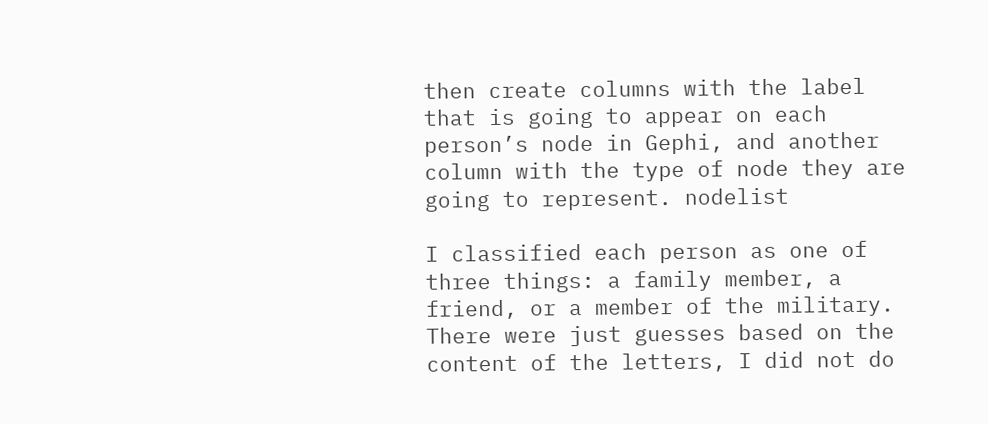then create columns with the label that is going to appear on each person’s node in Gephi, and another column with the type of node they are going to represent. nodelist

I classified each person as one of three things: a family member, a friend, or a member of the military. There were just guesses based on the content of the letters, I did not do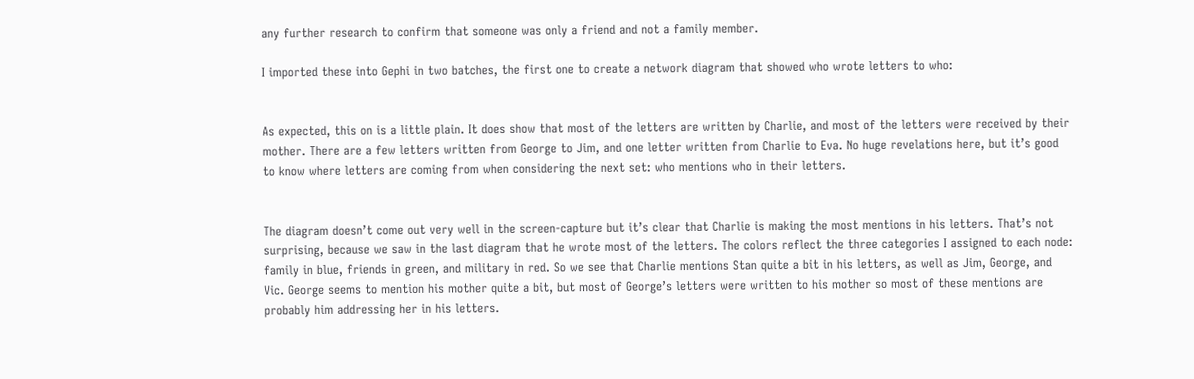any further research to confirm that someone was only a friend and not a family member.

I imported these into Gephi in two batches, the first one to create a network diagram that showed who wrote letters to who:


As expected, this on is a little plain. It does show that most of the letters are written by Charlie, and most of the letters were received by their mother. There are a few letters written from George to Jim, and one letter written from Charlie to Eva. No huge revelations here, but it’s good to know where letters are coming from when considering the next set: who mentions who in their letters.


The diagram doesn’t come out very well in the screen-capture but it’s clear that Charlie is making the most mentions in his letters. That’s not surprising, because we saw in the last diagram that he wrote most of the letters. The colors reflect the three categories I assigned to each node: family in blue, friends in green, and military in red. So we see that Charlie mentions Stan quite a bit in his letters, as well as Jim, George, and Vic. George seems to mention his mother quite a bit, but most of George’s letters were written to his mother so most of these mentions are probably him addressing her in his letters.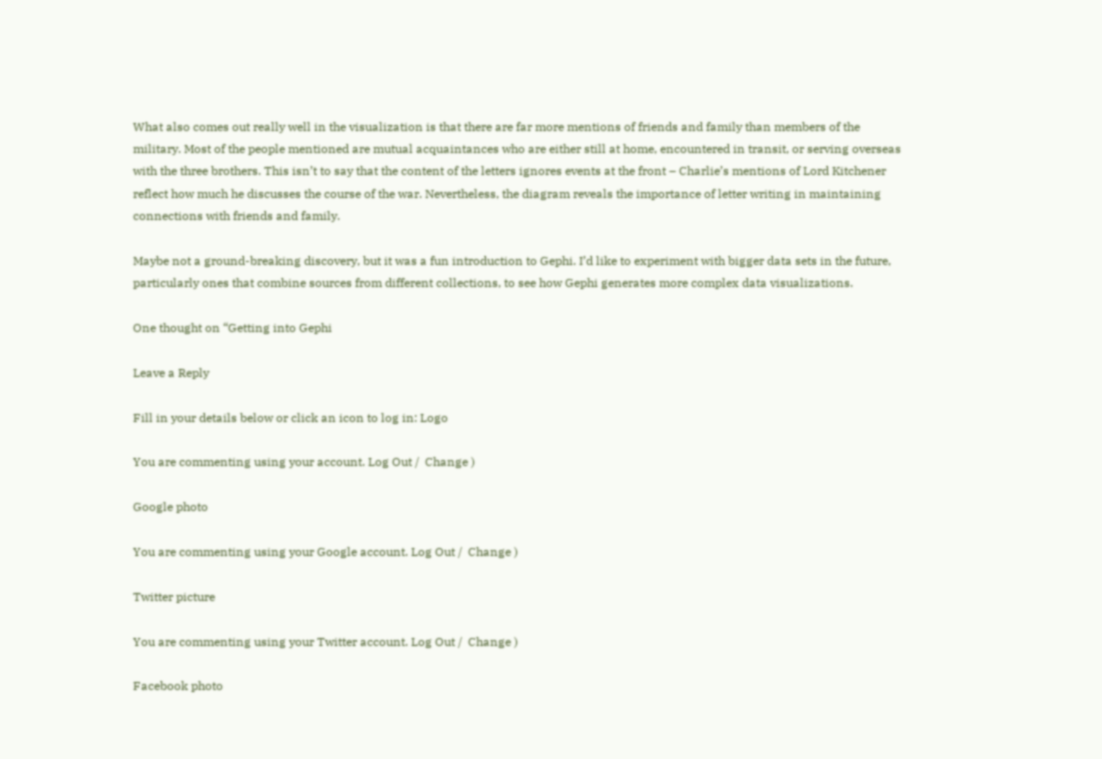What also comes out really well in the visualization is that there are far more mentions of friends and family than members of the military. Most of the people mentioned are mutual acquaintances who are either still at home, encountered in transit, or serving overseas with the three brothers. This isn’t to say that the content of the letters ignores events at the front – Charlie’s mentions of Lord Kitchener reflect how much he discusses the course of the war. Nevertheless, the diagram reveals the importance of letter writing in maintaining connections with friends and family.

Maybe not a ground-breaking discovery, but it was a fun introduction to Gephi. I’d like to experiment with bigger data sets in the future, particularly ones that combine sources from different collections, to see how Gephi generates more complex data visualizations.

One thought on “Getting into Gephi

Leave a Reply

Fill in your details below or click an icon to log in: Logo

You are commenting using your account. Log Out /  Change )

Google photo

You are commenting using your Google account. Log Out /  Change )

Twitter picture

You are commenting using your Twitter account. Log Out /  Change )

Facebook photo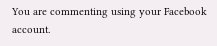You are commenting using your Facebook account.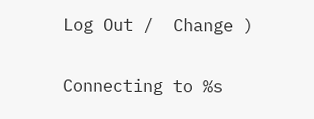Log Out /  Change )

Connecting to %s